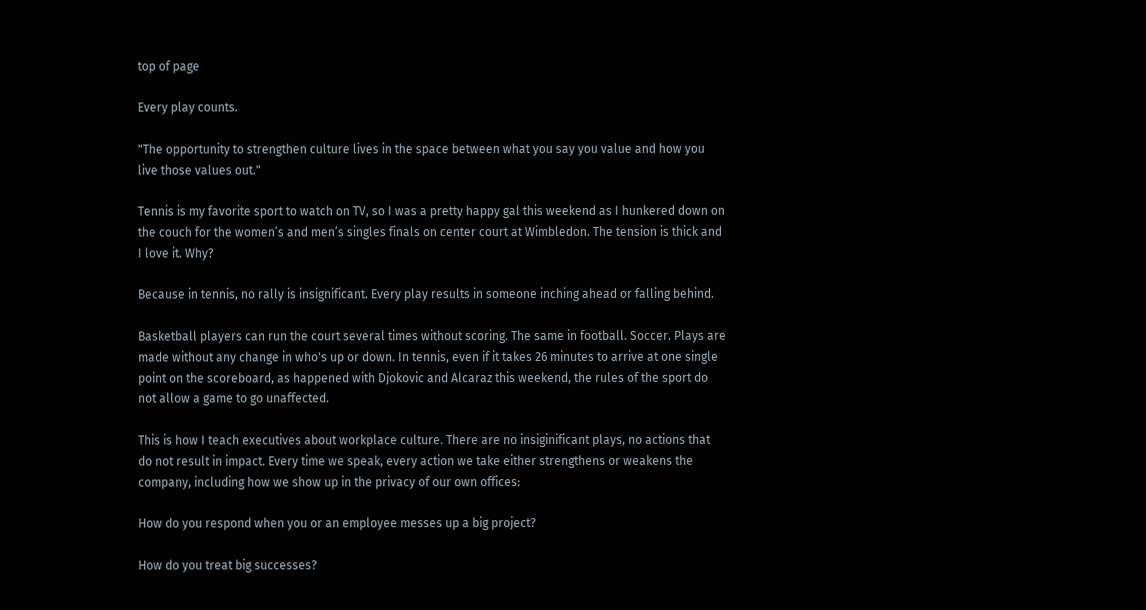top of page

Every play counts.

"The opportunity to strengthen culture lives in the space between what you say you value and how you live those values out."

Tennis is my favorite sport to watch on TV, so I was a pretty happy gal this weekend as I hunkered down on the couch for the women’s and men’s singles finals on center court at Wimbledon. The tension is thick and I love it. Why?

Because in tennis, no rally is insignificant. Every play results in someone inching ahead or falling behind.

Basketball players can run the court several times without scoring. The same in football. Soccer. Plays are made without any change in who's up or down. In tennis, even if it takes 26 minutes to arrive at one single point on the scoreboard, as happened with Djokovic and Alcaraz this weekend, the rules of the sport do not allow a game to go unaffected.

This is how I teach executives about workplace culture. There are no insiginificant plays, no actions that do not result in impact. Every time we speak, every action we take either strengthens or weakens the company, including how we show up in the privacy of our own offices:

How do you respond when you or an employee messes up a big project?

How do you treat big successes?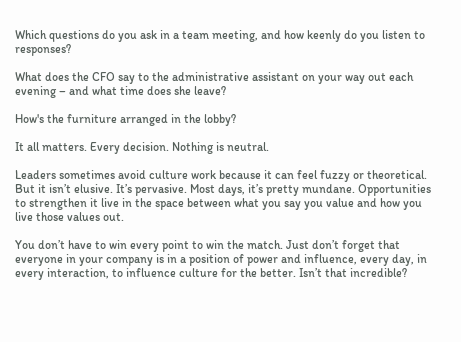Which questions do you ask in a team meeting, and how keenly do you listen to responses?

What does the CFO say to the administrative assistant on your way out each evening – and what time does she leave?

How's the furniture arranged in the lobby?

It all matters. Every decision. Nothing is neutral.

Leaders sometimes avoid culture work because it can feel fuzzy or theoretical. But it isn’t elusive. It’s pervasive. Most days, it’s pretty mundane. Opportunities to strengthen it live in the space between what you say you value and how you live those values out.

You don’t have to win every point to win the match. Just don’t forget that everyone in your company is in a position of power and influence, every day, in every interaction, to influence culture for the better. Isn’t that incredible?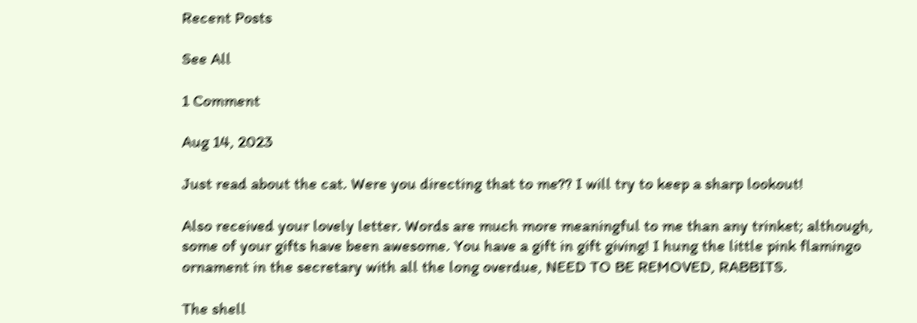Recent Posts

See All

1 Comment

Aug 14, 2023

Just read about the cat. Were you directing that to me?? I will try to keep a sharp lookout!

Also received your lovely letter. Words are much more meaningful to me than any trinket; although, some of your gifts have been awesome. You have a gift in gift giving! I hung the little pink flamingo ornament in the secretary with all the long overdue, NEED TO BE REMOVED, RABBITS.

The shell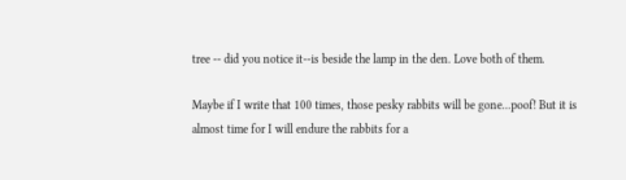tree -- did you notice it--is beside the lamp in the den. Love both of them.

Maybe if I write that 100 times, those pesky rabbits will be gone...poof! But it is almost time for I will endure the rabbits for a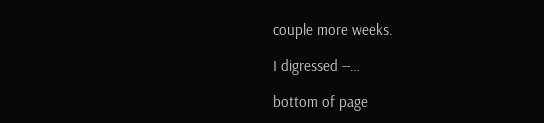couple more weeks.

I digressed --…

bottom of page